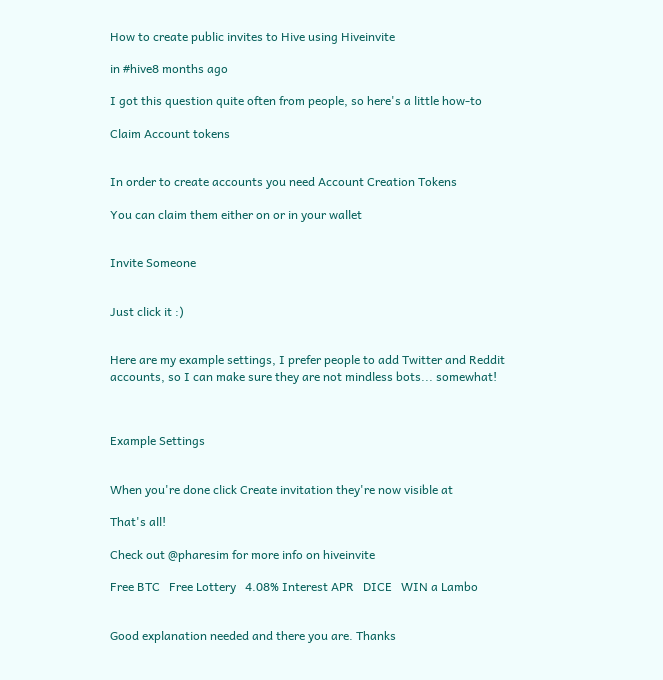How to create public invites to Hive using Hiveinvite

in #hive8 months ago

I got this question quite often from people, so here's a little how-to

Claim Account tokens


In order to create accounts you need Account Creation Tokens

You can claim them either on or in your wallet


Invite Someone


Just click it :)


Here are my example settings, I prefer people to add Twitter and Reddit accounts, so I can make sure they are not mindless bots... somewhat!



Example Settings


When you're done click Create invitation they're now visible at

That's all!

Check out @pharesim for more info on hiveinvite

Free BTC   Free Lottery   4.08% Interest APR   DICE   WIN a Lambo


Good explanation needed and there you are. Thanks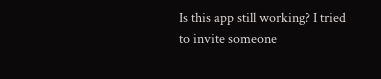Is this app still working? I tried to invite someone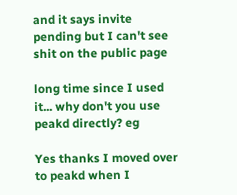and it says invite pending but I can't see shit on the public page

long time since I used it... why don't you use peakd directly? eg

Yes thanks I moved over to peakd when I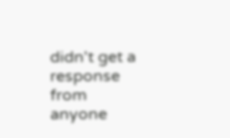didn't get a response from anyone